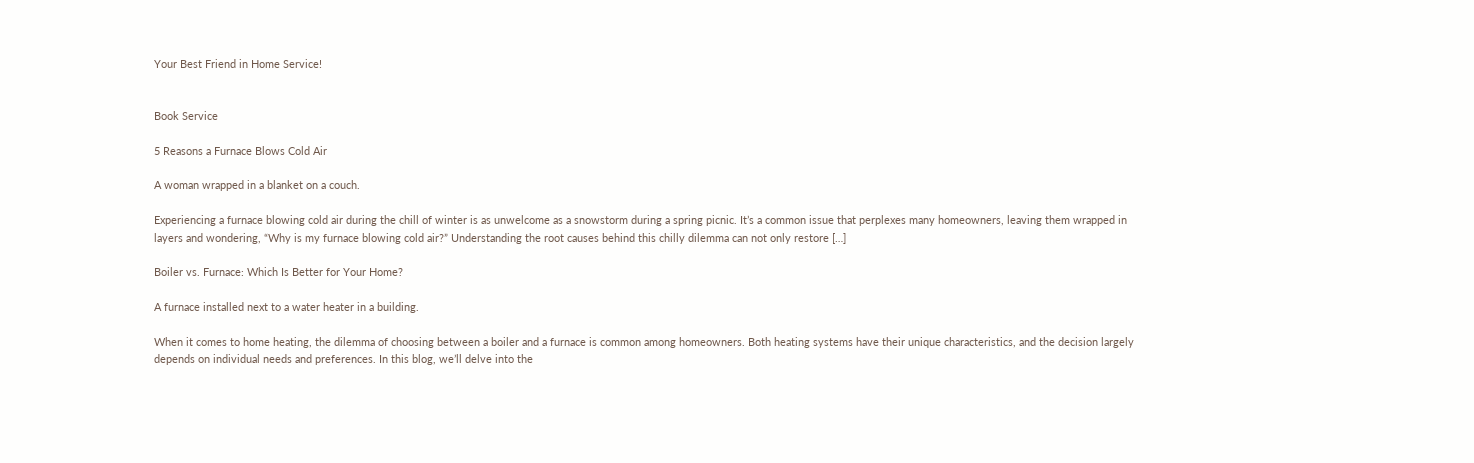Your Best Friend in Home Service!


Book Service

5 Reasons a Furnace Blows Cold Air

A woman wrapped in a blanket on a couch.

Experiencing a furnace blowing cold air during the chill of winter is as unwelcome as a snowstorm during a spring picnic. It’s a common issue that perplexes many homeowners, leaving them wrapped in layers and wondering, “Why is my furnace blowing cold air?” Understanding the root causes behind this chilly dilemma can not only restore […]

Boiler vs. Furnace: Which Is Better for Your Home?

A furnace installed next to a water heater in a building.

When it comes to home heating, the dilemma of choosing between a boiler and a furnace is common among homeowners. Both heating systems have their unique characteristics, and the decision largely depends on individual needs and preferences. In this blog, we’ll delve into the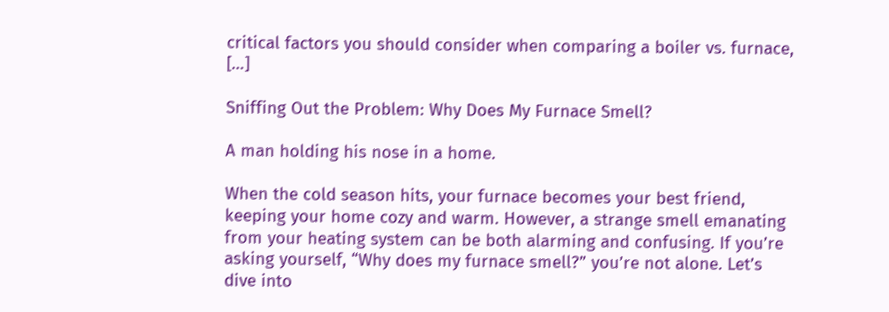critical factors you should consider when comparing a boiler vs. furnace, […]

Sniffing Out the Problem: Why Does My Furnace Smell?

A man holding his nose in a home.

When the cold season hits, your furnace becomes your best friend, keeping your home cozy and warm. However, a strange smell emanating from your heating system can be both alarming and confusing. If you’re asking yourself, “Why does my furnace smell?” you’re not alone. Let’s dive into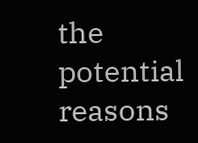the potential reasons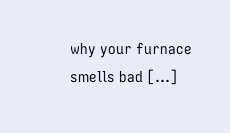why your furnace smells bad […]